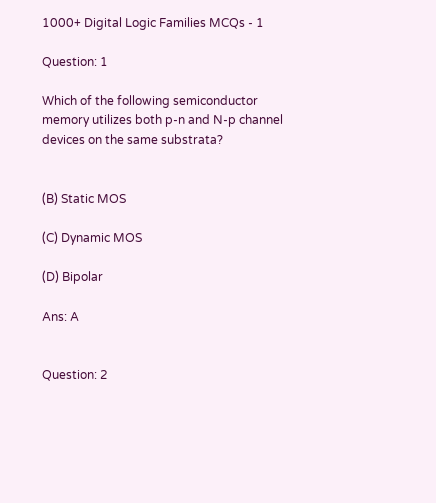1000+ Digital Logic Families MCQs - 1

Question: 1

Which of the following semiconductor memory utilizes both p-n and N-p channel devices on the same substrata?


(B) Static MOS

(C) Dynamic MOS

(D) Bipolar

Ans: A


Question: 2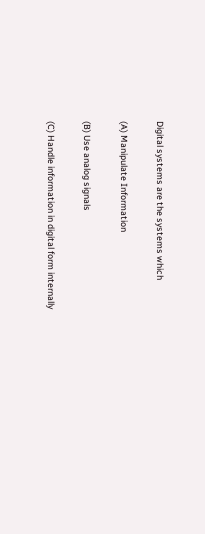Digital systems are the systems which

(A) Manipulate Information

(B) Use analog signals

(C) Handle information in digital form internally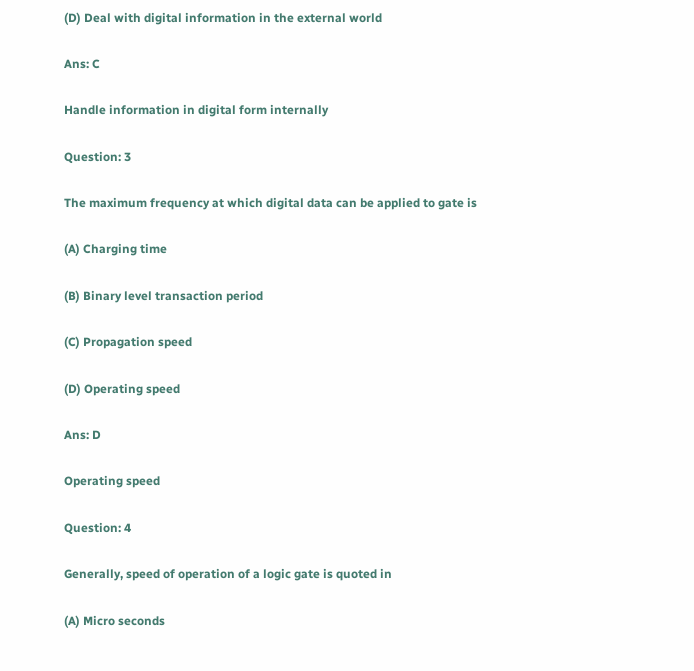(D) Deal with digital information in the external world

Ans: C

Handle information in digital form internally

Question: 3

The maximum frequency at which digital data can be applied to gate is

(A) Charging time

(B) Binary level transaction period

(C) Propagation speed

(D) Operating speed

Ans: D

Operating speed

Question: 4

Generally, speed of operation of a logic gate is quoted in

(A) Micro seconds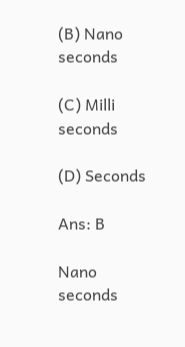(B) Nano seconds

(C) Milli seconds

(D) Seconds

Ans: B

Nano seconds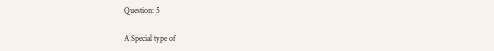Question: 5

A Special type of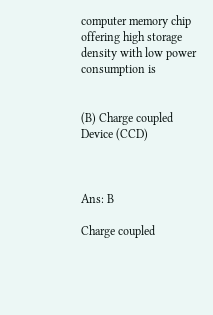computer memory chip offering high storage density with low power consumption is


(B) Charge coupled Device (CCD)



Ans: B

Charge coupled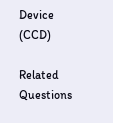Device (CCD)

Related Questions